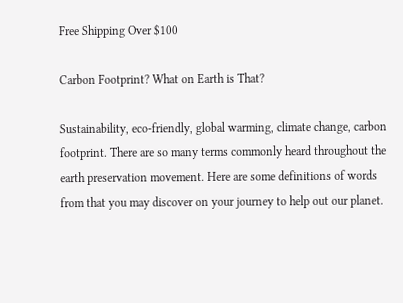Free Shipping Over $100

Carbon Footprint? What on Earth is That?

Sustainability, eco-friendly, global warming, climate change, carbon footprint. There are so many terms commonly heard throughout the earth preservation movement. Here are some definitions of words from that you may discover on your journey to help out our planet.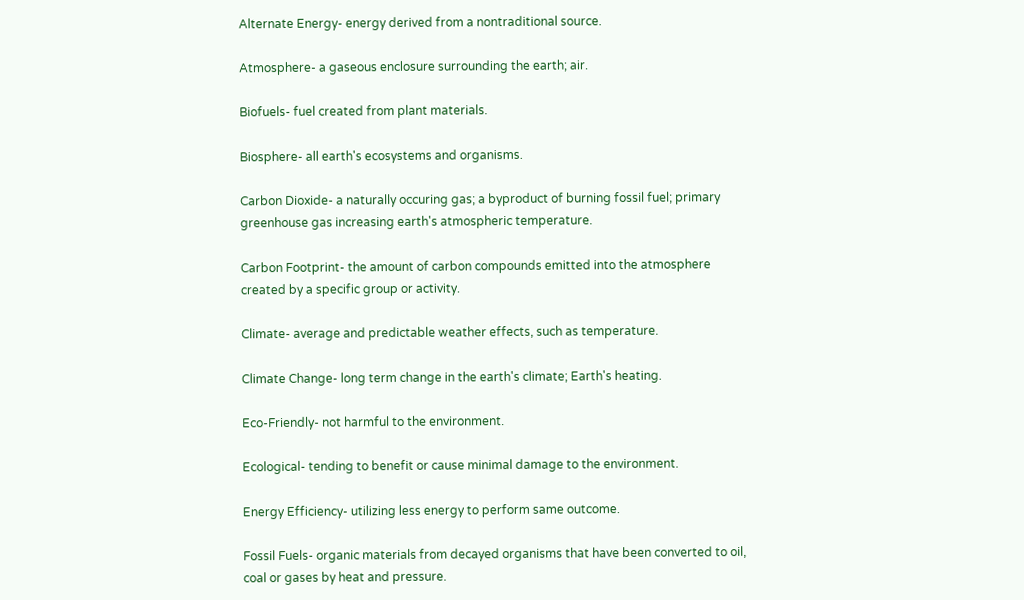Alternate Energy- energy derived from a nontraditional source.

Atmosphere- a gaseous enclosure surrounding the earth; air.

Biofuels- fuel created from plant materials.

Biosphere- all earth's ecosystems and organisms.

Carbon Dioxide- a naturally occuring gas; a byproduct of burning fossil fuel; primary greenhouse gas increasing earth's atmospheric temperature.

Carbon Footprint- the amount of carbon compounds emitted into the atmosphere created by a specific group or activity.

Climate- average and predictable weather effects, such as temperature.

Climate Change- long term change in the earth's climate; Earth's heating.

Eco-Friendly- not harmful to the environment.

Ecological- tending to benefit or cause minimal damage to the environment.

Energy Efficiency- utilizing less energy to perform same outcome.

Fossil Fuels- organic materials from decayed organisms that have been converted to oil, coal or gases by heat and pressure.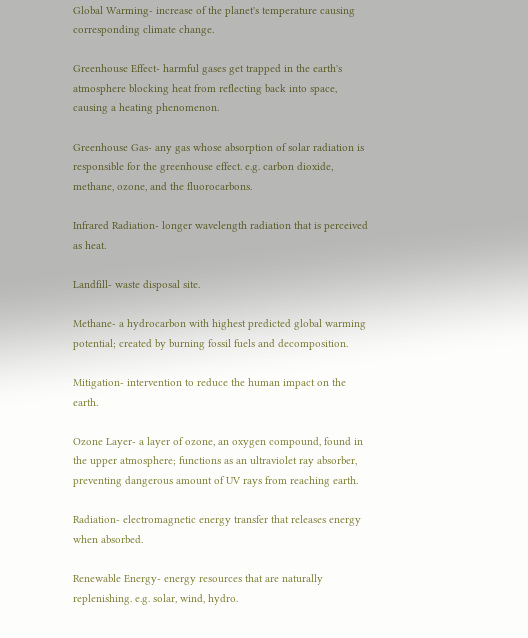Global Warming- increase of the planet's temperature causing corresponding climate change.

Greenhouse Effect- harmful gases get trapped in the earth's atmosphere blocking heat from reflecting back into space, causing a heating phenomenon.

Greenhouse Gas- any gas whose absorption of solar radiation is responsible for the greenhouse effect. e.g. carbon dioxide, methane, ozone, and the fluorocarbons.

Infrared Radiation- longer wavelength radiation that is perceived as heat.

Landfill- waste disposal site.

Methane- a hydrocarbon with highest predicted global warming potential; created by burning fossil fuels and decomposition.

Mitigation- intervention to reduce the human impact on the earth.

Ozone Layer- a layer of ozone, an oxygen compound, found in the upper atmosphere; functions as an ultraviolet ray absorber, preventing dangerous amount of UV rays from reaching earth.

Radiation- electromagnetic energy transfer that releases energy when absorbed.

Renewable Energy- energy resources that are naturally replenishing. e.g. solar, wind, hydro.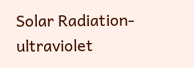Solar Radiation- ultraviolet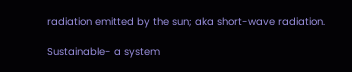radiation emitted by the sun; aka short-wave radiation.

Sustainable- a system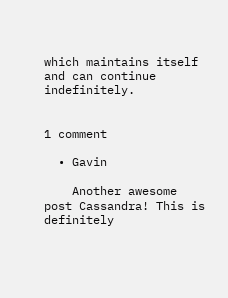which maintains itself and can continue indefinitely.


1 comment

  • Gavin

    Another awesome post Cassandra! This is definitely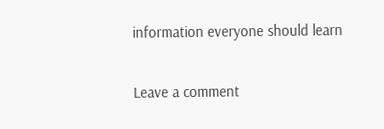information everyone should learn

Leave a comment